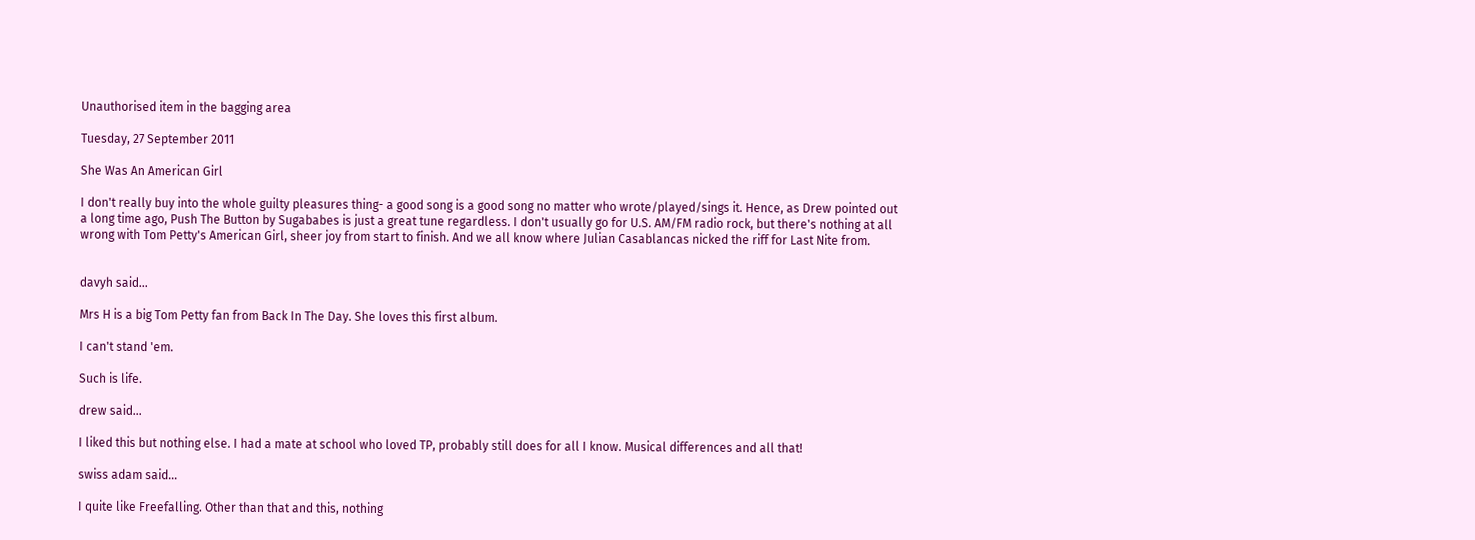Unauthorised item in the bagging area

Tuesday, 27 September 2011

She Was An American Girl

I don't really buy into the whole guilty pleasures thing- a good song is a good song no matter who wrote/played/sings it. Hence, as Drew pointed out a long time ago, Push The Button by Sugababes is just a great tune regardless. I don't usually go for U.S. AM/FM radio rock, but there's nothing at all wrong with Tom Petty's American Girl, sheer joy from start to finish. And we all know where Julian Casablancas nicked the riff for Last Nite from.


davyh said...

Mrs H is a big Tom Petty fan from Back In The Day. She loves this first album.

I can't stand 'em.

Such is life.

drew said...

I liked this but nothing else. I had a mate at school who loved TP, probably still does for all I know. Musical differences and all that!

swiss adam said...

I quite like Freefalling. Other than that and this, nothing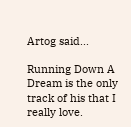Artog said...

Running Down A Dream is the only track of his that I really love.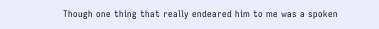Though one thing that really endeared him to me was a spoken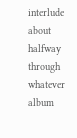interlude about halfway through whatever album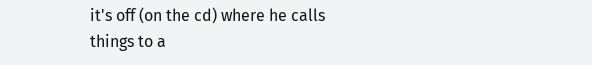it's off (on the cd) where he calls things to a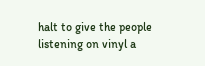halt to give the people listening on vinyl a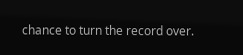chance to turn the record over.